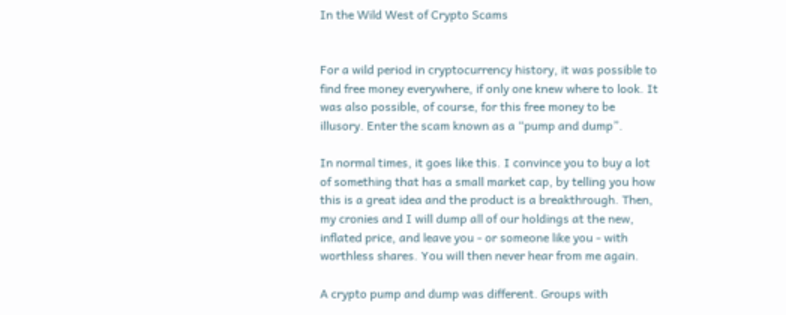In the Wild West of Crypto Scams


For a wild period in cryptocurrency history, it was possible to find free money everywhere, if only one knew where to look. It was also possible, of course, for this free money to be illusory. Enter the scam known as a “pump and dump”.

In normal times, it goes like this. I convince you to buy a lot of something that has a small market cap, by telling you how this is a great idea and the product is a breakthrough. Then, my cronies and I will dump all of our holdings at the new, inflated price, and leave you - or someone like you - with worthless shares. You will then never hear from me again.

A crypto pump and dump was different. Groups with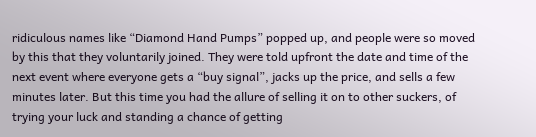ridiculous names like “Diamond Hand Pumps” popped up, and people were so moved by this that they voluntarily joined. They were told upfront the date and time of the next event where everyone gets a “buy signal”, jacks up the price, and sells a few minutes later. But this time you had the allure of selling it on to other suckers, of trying your luck and standing a chance of getting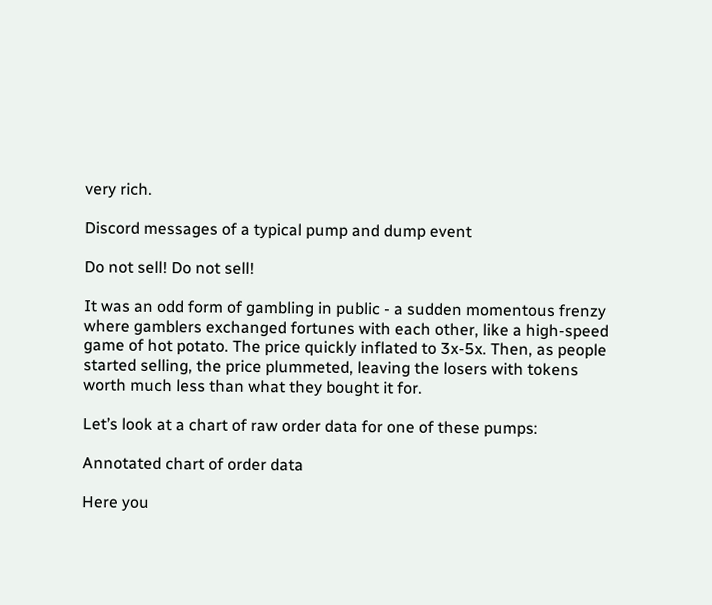very rich.

Discord messages of a typical pump and dump event

Do not sell! Do not sell!

It was an odd form of gambling in public - a sudden momentous frenzy where gamblers exchanged fortunes with each other, like a high-speed game of hot potato. The price quickly inflated to 3x-5x. Then, as people started selling, the price plummeted, leaving the losers with tokens worth much less than what they bought it for.

Let’s look at a chart of raw order data for one of these pumps:

Annotated chart of order data

Here you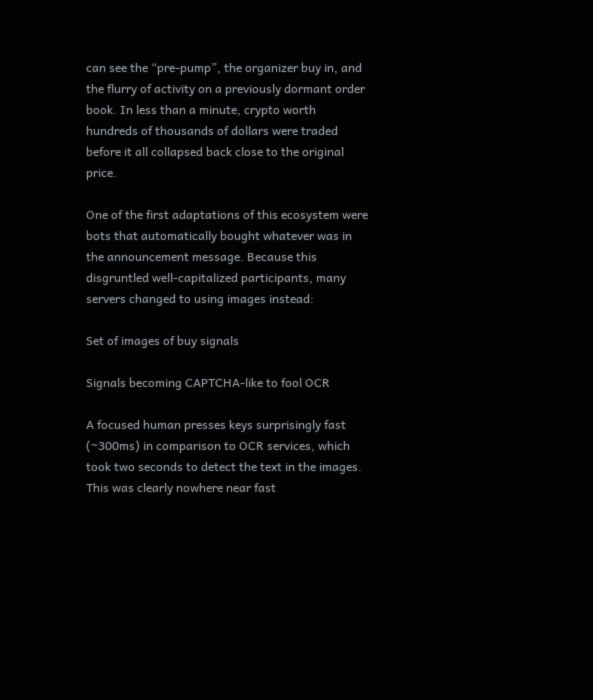can see the “pre-pump”, the organizer buy in, and the flurry of activity on a previously dormant order book. In less than a minute, crypto worth hundreds of thousands of dollars were traded before it all collapsed back close to the original price.

One of the first adaptations of this ecosystem were bots that automatically bought whatever was in the announcement message. Because this disgruntled well-capitalized participants, many servers changed to using images instead:

Set of images of buy signals

Signals becoming CAPTCHA-like to fool OCR

A focused human presses keys surprisingly fast (~300ms) in comparison to OCR services, which took two seconds to detect the text in the images. This was clearly nowhere near fast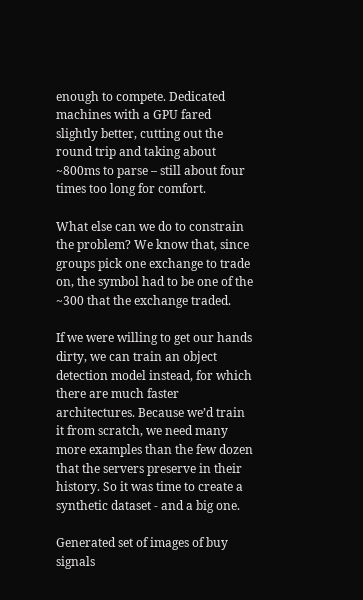enough to compete. Dedicated machines with a GPU fared slightly better, cutting out the round trip and taking about ~800ms to parse – still about four times too long for comfort.

What else can we do to constrain the problem? We know that, since groups pick one exchange to trade on, the symbol had to be one of the ~300 that the exchange traded.

If we were willing to get our hands dirty, we can train an object detection model instead, for which there are much faster architectures. Because we’d train it from scratch, we need many more examples than the few dozen that the servers preserve in their history. So it was time to create a synthetic dataset - and a big one.

Generated set of images of buy signals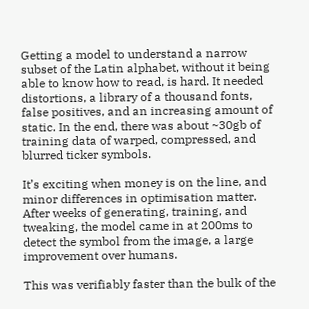Getting a model to understand a narrow subset of the Latin alphabet, without it being able to know how to read, is hard. It needed distortions, a library of a thousand fonts, false positives, and an increasing amount of static. In the end, there was about ~30gb of training data of warped, compressed, and blurred ticker symbols.

It’s exciting when money is on the line, and minor differences in optimisation matter. After weeks of generating, training, and tweaking, the model came in at 200ms to detect the symbol from the image, a large improvement over humans.

This was verifiably faster than the bulk of the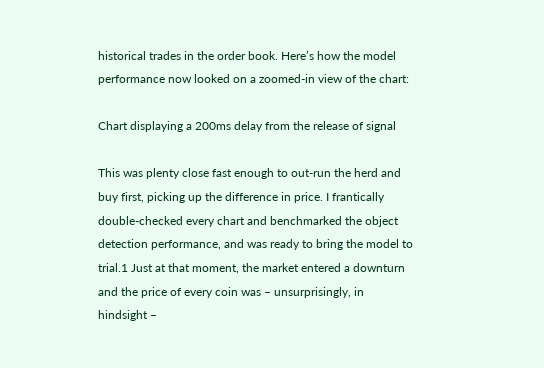historical trades in the order book. Here’s how the model performance now looked on a zoomed-in view of the chart:

Chart displaying a 200ms delay from the release of signal

This was plenty close fast enough to out-run the herd and buy first, picking up the difference in price. I frantically double-checked every chart and benchmarked the object detection performance, and was ready to bring the model to trial.1 Just at that moment, the market entered a downturn and the price of every coin was – unsurprisingly, in hindsight –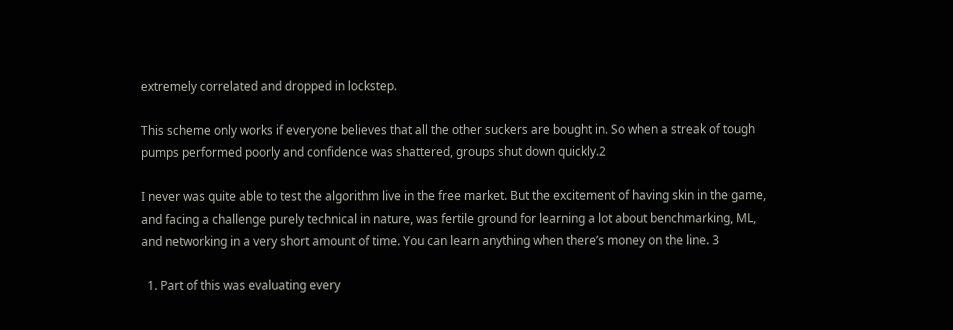extremely correlated and dropped in lockstep.

This scheme only works if everyone believes that all the other suckers are bought in. So when a streak of tough pumps performed poorly and confidence was shattered, groups shut down quickly.2

I never was quite able to test the algorithm live in the free market. But the excitement of having skin in the game, and facing a challenge purely technical in nature, was fertile ground for learning a lot about benchmarking, ML, and networking in a very short amount of time. You can learn anything when there’s money on the line. 3

  1. Part of this was evaluating every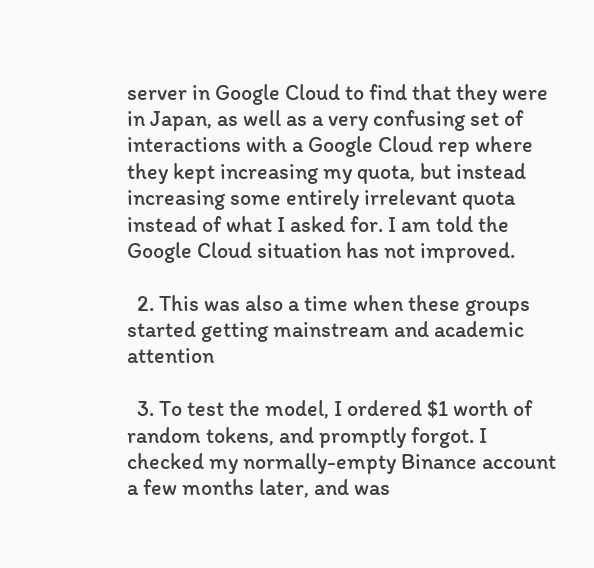server in Google Cloud to find that they were in Japan, as well as a very confusing set of interactions with a Google Cloud rep where they kept increasing my quota, but instead increasing some entirely irrelevant quota instead of what I asked for. I am told the Google Cloud situation has not improved.

  2. This was also a time when these groups started getting mainstream and academic attention

  3. To test the model, I ordered $1 worth of random tokens, and promptly forgot. I checked my normally-empty Binance account a few months later, and was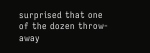surprised that one of the dozen throw-away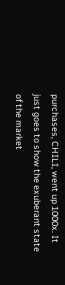purchases, CHILI, went up 1000x. It just goes to show the exuberant state of the market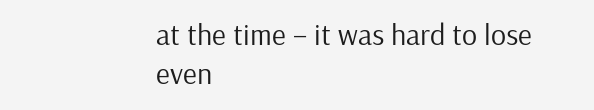at the time – it was hard to lose even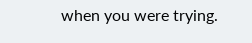when you were trying.